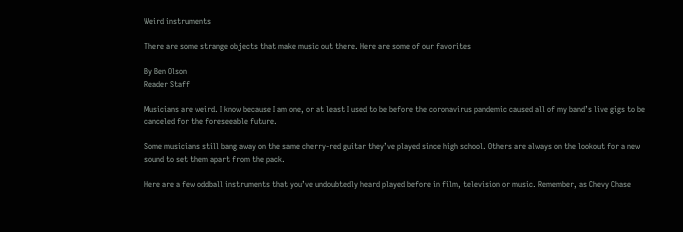Weird instruments

There are some strange objects that make music out there. Here are some of our favorites

By Ben Olson
Reader Staff

Musicians are weird. I know because I am one, or at least I used to be before the coronavirus pandemic caused all of my band’s live gigs to be canceled for the foreseeable future.

Some musicians still bang away on the same cherry-red guitar they’ve played since high school. Others are always on the lookout for a new sound to set them apart from the pack.

Here are a few oddball instruments that you’ve undoubtedly heard played before in film, television or music. Remember, as Chevy Chase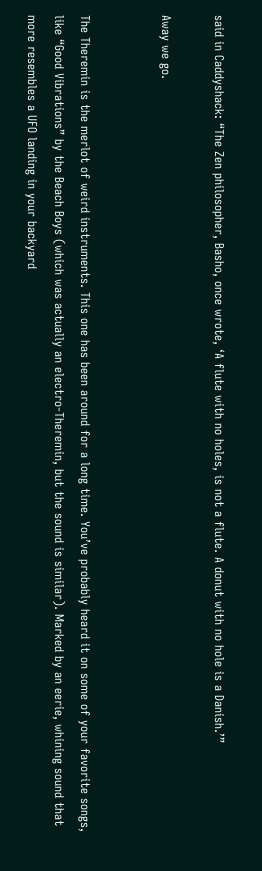said in Caddyshack: “The Zen philosopher, Basho, once wrote, ‘A flute with no holes, is not a flute. A donut with no hole is a Danish.’”

Away we go.


The Theremin is the merlot of weird instruments. This one has been around for a long time. You’ve probably heard it on some of your favorite songs, like “Good Vibrations” by the Beach Boys (which was actually an electro-Theremin, but the sound is similar). Marked by an eerie, whining sound that more resembles a UFO landing in your backyard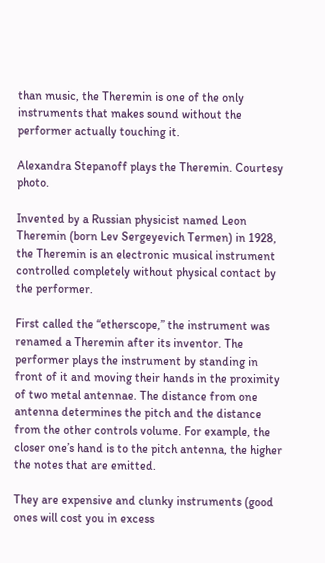than music, the Theremin is one of the only instruments that makes sound without the performer actually touching it.

Alexandra Stepanoff plays the Theremin. Courtesy photo.

Invented by a Russian physicist named Leon Theremin (born Lev Sergeyevich Termen) in 1928, the Theremin is an electronic musical instrument controlled completely without physical contact by the performer.

First called the “etherscope,” the instrument was renamed a Theremin after its inventor. The performer plays the instrument by standing in front of it and moving their hands in the proximity of two metal antennae. The distance from one antenna determines the pitch and the distance from the other controls volume. For example, the closer one’s hand is to the pitch antenna, the higher the notes that are emitted.

They are expensive and clunky instruments (good ones will cost you in excess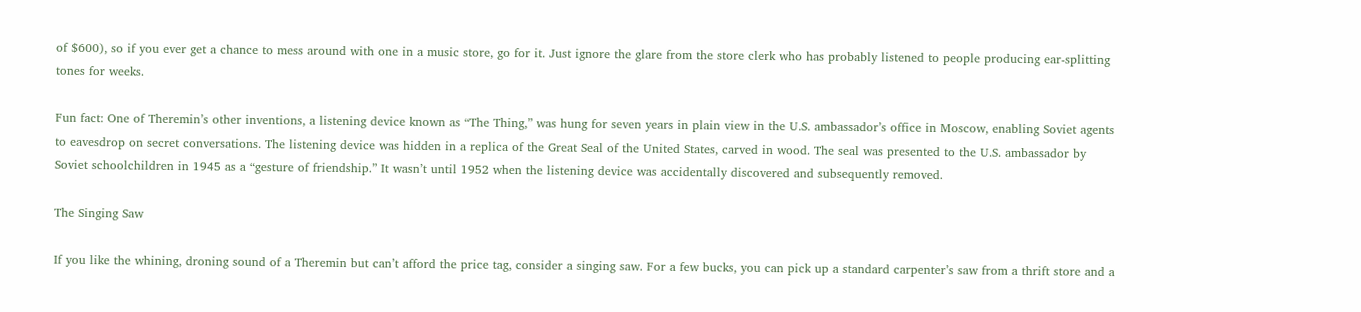of $600), so if you ever get a chance to mess around with one in a music store, go for it. Just ignore the glare from the store clerk who has probably listened to people producing ear-splitting tones for weeks.

Fun fact: One of Theremin’s other inventions, a listening device known as “The Thing,” was hung for seven years in plain view in the U.S. ambassador’s office in Moscow, enabling Soviet agents to eavesdrop on secret conversations. The listening device was hidden in a replica of the Great Seal of the United States, carved in wood. The seal was presented to the U.S. ambassador by Soviet schoolchildren in 1945 as a “gesture of friendship.” It wasn’t until 1952 when the listening device was accidentally discovered and subsequently removed.

The Singing Saw

If you like the whining, droning sound of a Theremin but can’t afford the price tag, consider a singing saw. For a few bucks, you can pick up a standard carpenter’s saw from a thrift store and a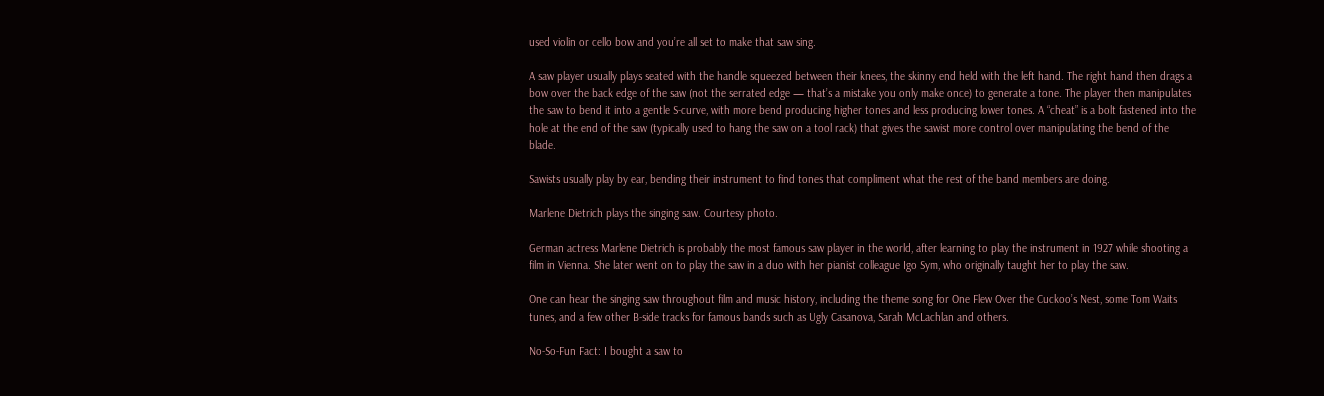used violin or cello bow and you’re all set to make that saw sing.

A saw player usually plays seated with the handle squeezed between their knees, the skinny end held with the left hand. The right hand then drags a bow over the back edge of the saw (not the serrated edge — that’s a mistake you only make once) to generate a tone. The player then manipulates the saw to bend it into a gentle S-curve, with more bend producing higher tones and less producing lower tones. A “cheat” is a bolt fastened into the hole at the end of the saw (typically used to hang the saw on a tool rack) that gives the sawist more control over manipulating the bend of the blade.

Sawists usually play by ear, bending their instrument to find tones that compliment what the rest of the band members are doing.

Marlene Dietrich plays the singing saw. Courtesy photo.

German actress Marlene Dietrich is probably the most famous saw player in the world, after learning to play the instrument in 1927 while shooting a film in Vienna. She later went on to play the saw in a duo with her pianist colleague Igo Sym, who originally taught her to play the saw.

One can hear the singing saw throughout film and music history, including the theme song for One Flew Over the Cuckoo’s Nest, some Tom Waits tunes, and a few other B-side tracks for famous bands such as Ugly Casanova, Sarah McLachlan and others.

No-So-Fun Fact: I bought a saw to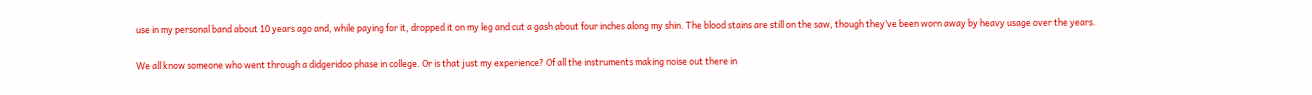use in my personal band about 10 years ago and, while paying for it, dropped it on my leg and cut a gash about four inches along my shin. The blood stains are still on the saw, though they’ve been worn away by heavy usage over the years.


We all know someone who went through a didgeridoo phase in college. Or is that just my experience? Of all the instruments making noise out there in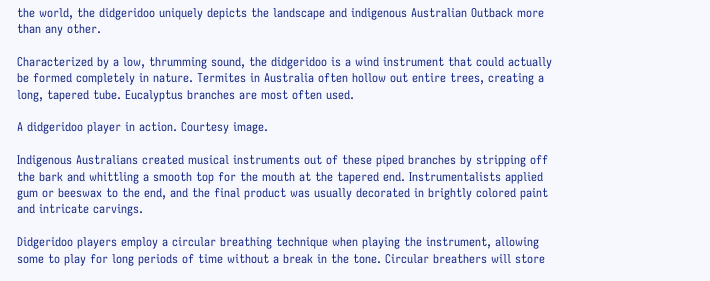the world, the didgeridoo uniquely depicts the landscape and indigenous Australian Outback more than any other.

Characterized by a low, thrumming sound, the didgeridoo is a wind instrument that could actually be formed completely in nature. Termites in Australia often hollow out entire trees, creating a long, tapered tube. Eucalyptus branches are most often used.

A didgeridoo player in action. Courtesy image.

Indigenous Australians created musical instruments out of these piped branches by stripping off the bark and whittling a smooth top for the mouth at the tapered end. Instrumentalists applied gum or beeswax to the end, and the final product was usually decorated in brightly colored paint and intricate carvings.

Didgeridoo players employ a circular breathing technique when playing the instrument, allowing some to play for long periods of time without a break in the tone. Circular breathers will store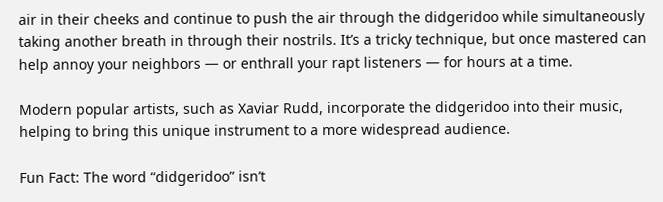air in their cheeks and continue to push the air through the didgeridoo while simultaneously taking another breath in through their nostrils. It’s a tricky technique, but once mastered can help annoy your neighbors — or enthrall your rapt listeners — for hours at a time.

Modern popular artists, such as Xaviar Rudd, incorporate the didgeridoo into their music, helping to bring this unique instrument to a more widespread audience.

Fun Fact: The word “didgeridoo” isn’t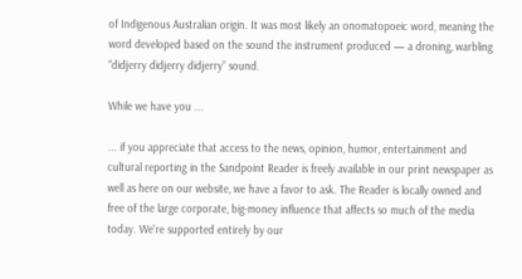of Indigenous Australian origin. It was most likely an onomatopoeic word, meaning the word developed based on the sound the instrument produced — a droning, warbling “didjerry didjerry didjerry” sound.

While we have you ...

... if you appreciate that access to the news, opinion, humor, entertainment and cultural reporting in the Sandpoint Reader is freely available in our print newspaper as well as here on our website, we have a favor to ask. The Reader is locally owned and free of the large corporate, big-money influence that affects so much of the media today. We're supported entirely by our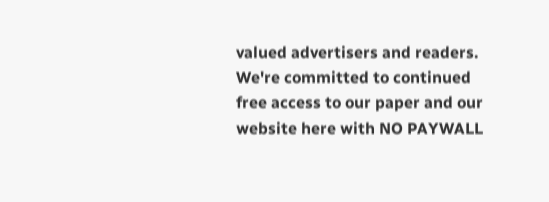valued advertisers and readers. We're committed to continued free access to our paper and our website here with NO PAYWALL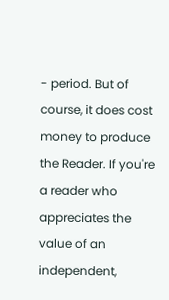- period. But of course, it does cost money to produce the Reader. If you're a reader who appreciates the value of an independent,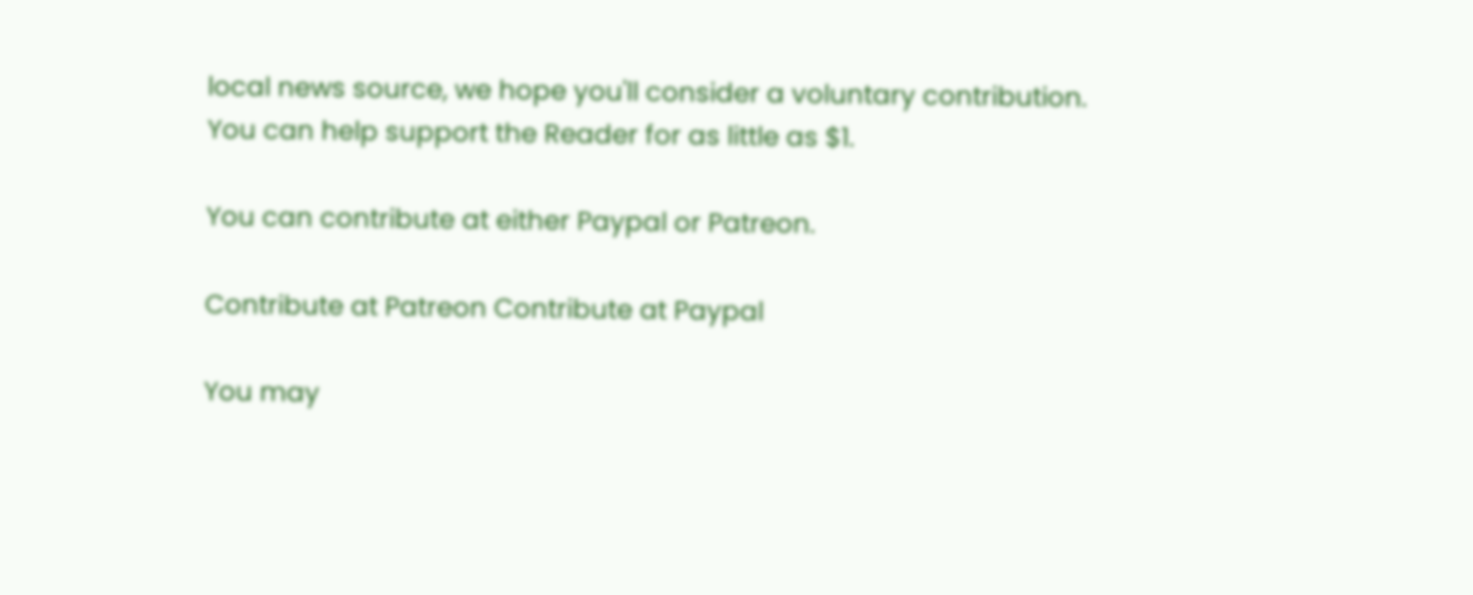local news source, we hope you'll consider a voluntary contribution. You can help support the Reader for as little as $1.

You can contribute at either Paypal or Patreon.

Contribute at Patreon Contribute at Paypal

You may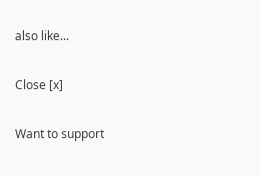also like...

Close [x]

Want to support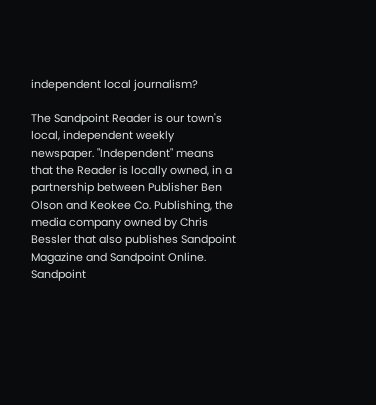independent local journalism?

The Sandpoint Reader is our town's local, independent weekly newspaper. "Independent" means that the Reader is locally owned, in a partnership between Publisher Ben Olson and Keokee Co. Publishing, the media company owned by Chris Bessler that also publishes Sandpoint Magazine and Sandpoint Online. Sandpoint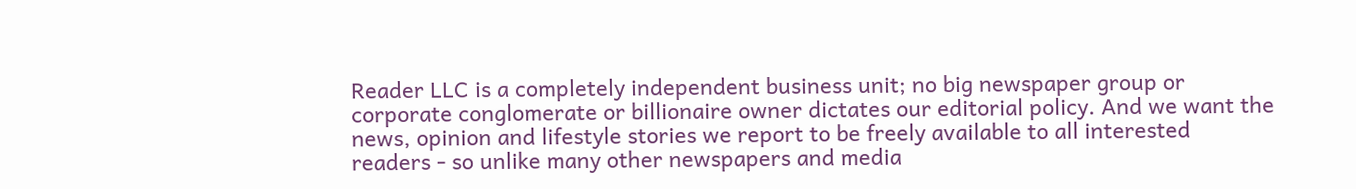Reader LLC is a completely independent business unit; no big newspaper group or corporate conglomerate or billionaire owner dictates our editorial policy. And we want the news, opinion and lifestyle stories we report to be freely available to all interested readers - so unlike many other newspapers and media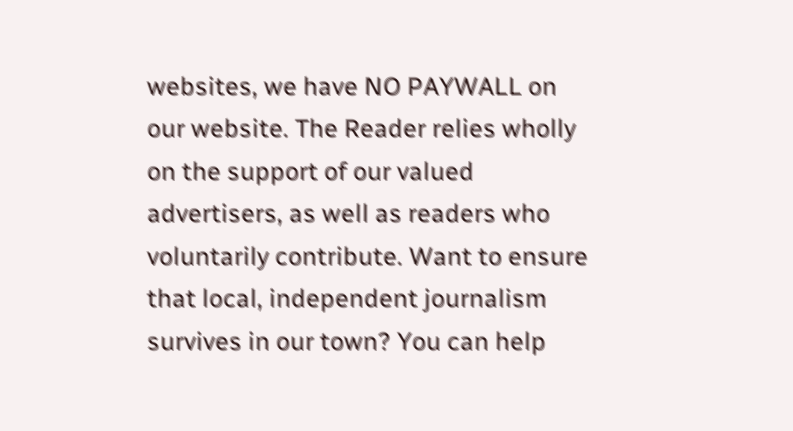websites, we have NO PAYWALL on our website. The Reader relies wholly on the support of our valued advertisers, as well as readers who voluntarily contribute. Want to ensure that local, independent journalism survives in our town? You can help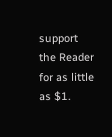support the Reader for as little as $1.